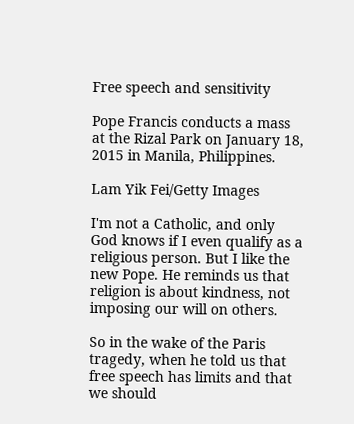Free speech and sensitivity

Pope Francis conducts a mass at the Rizal Park on January 18, 2015 in Manila, Philippines.

Lam Yik Fei/Getty Images

I'm not a Catholic, and only God knows if I even qualify as a religious person. But I like the new Pope. He reminds us that religion is about kindness, not imposing our will on others.

So in the wake of the Paris tragedy, when he told us that free speech has limits and that we should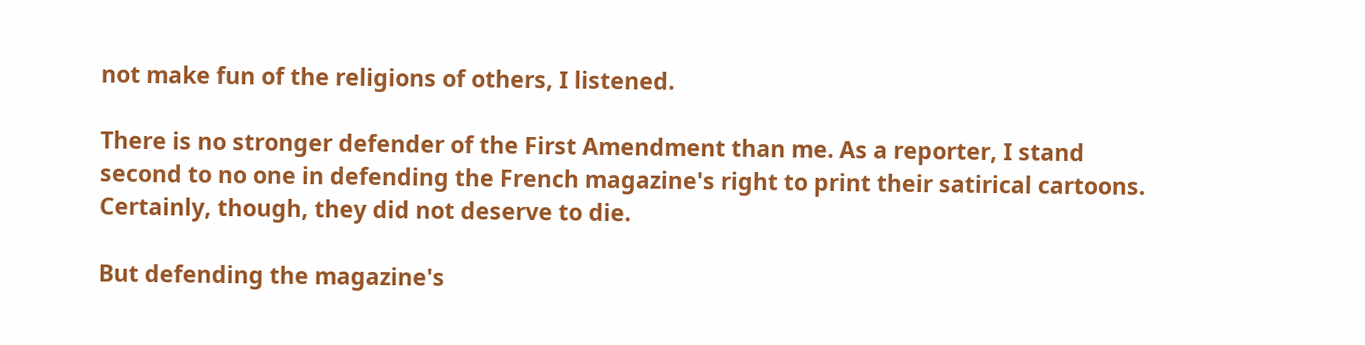not make fun of the religions of others, I listened.

There is no stronger defender of the First Amendment than me. As a reporter, I stand second to no one in defending the French magazine's right to print their satirical cartoons. Certainly, though, they did not deserve to die.

But defending the magazine's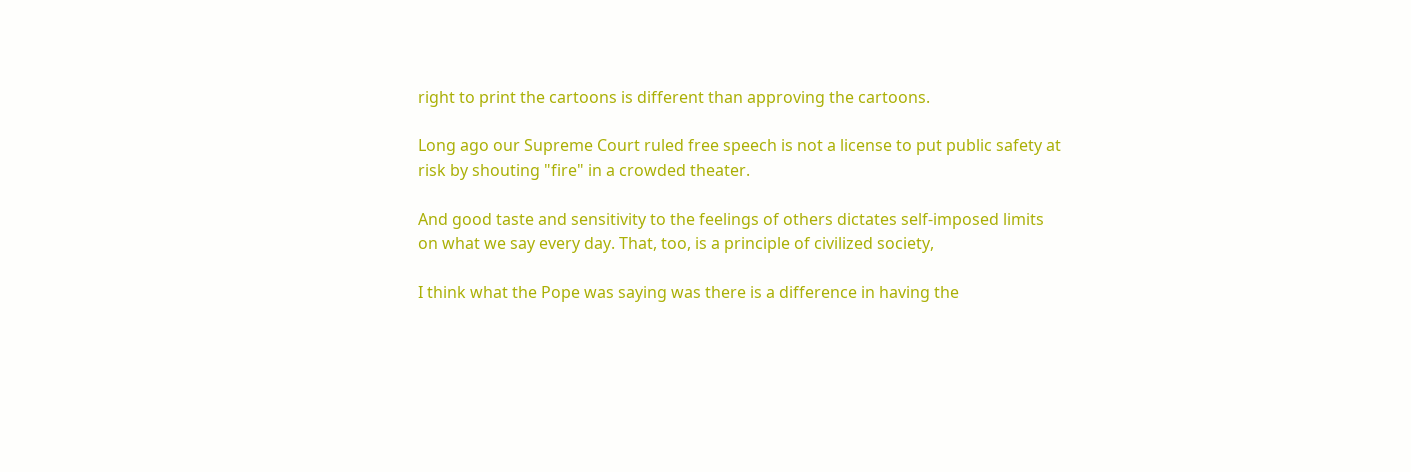right to print the cartoons is different than approving the cartoons.

Long ago our Supreme Court ruled free speech is not a license to put public safety at risk by shouting "fire" in a crowded theater.

And good taste and sensitivity to the feelings of others dictates self-imposed limits on what we say every day. That, too, is a principle of civilized society,

I think what the Pope was saying was there is a difference in having the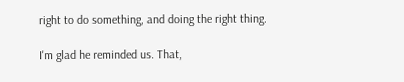right to do something, and doing the right thing.

I'm glad he reminded us. That,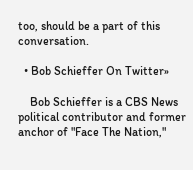too, should be a part of this conversation.

  • Bob Schieffer On Twitter»

    Bob Schieffer is a CBS News political contributor and former anchor of "Face The Nation,"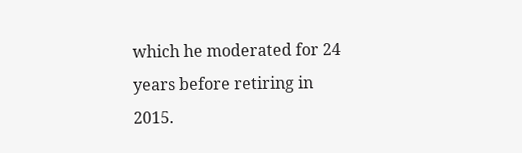which he moderated for 24 years before retiring in 2015.